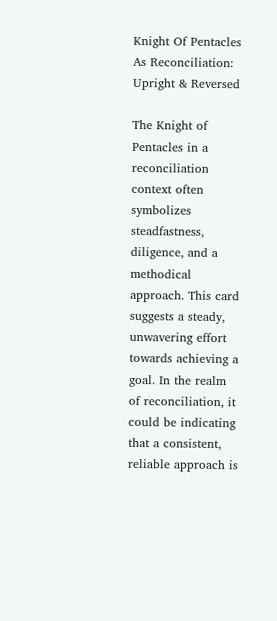Knight Of Pentacles As Reconciliation: Upright & Reversed

The Knight of Pentacles in a reconciliation context often symbolizes steadfastness, diligence, and a methodical approach. This card suggests a steady, unwavering effort towards achieving a goal. In the realm of reconciliation, it could be indicating that a consistent, reliable approach is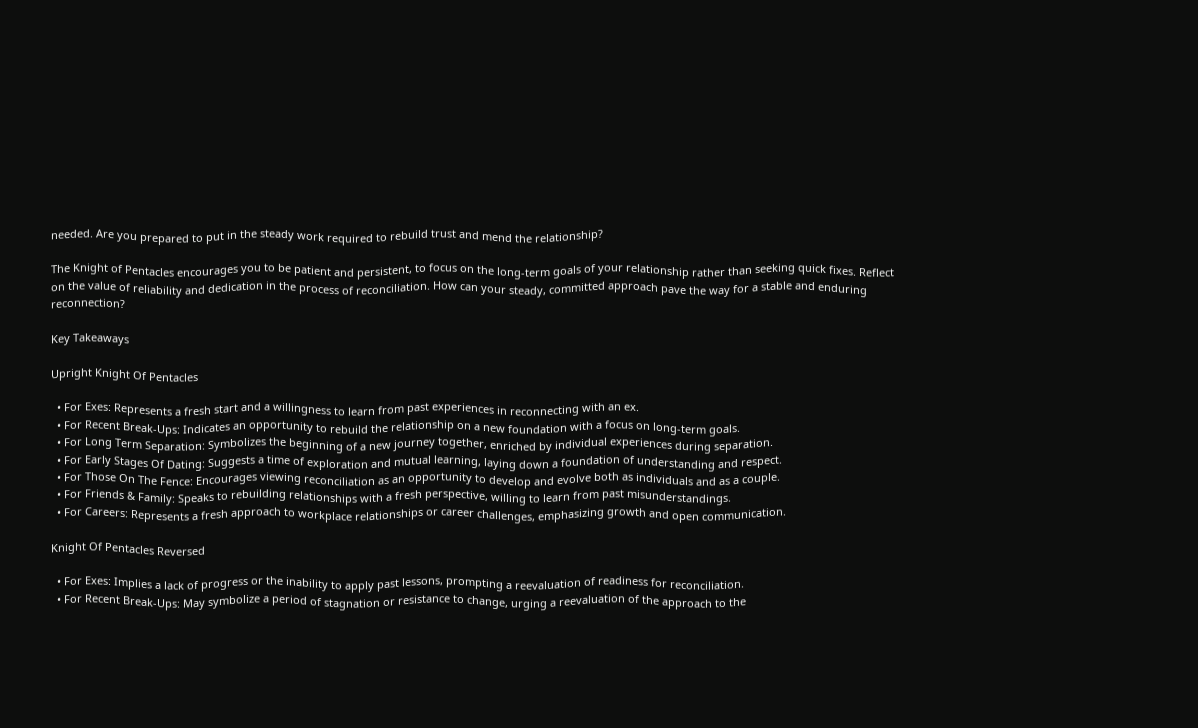needed. Are you prepared to put in the steady work required to rebuild trust and mend the relationship?

The Knight of Pentacles encourages you to be patient and persistent, to focus on the long-term goals of your relationship rather than seeking quick fixes. Reflect on the value of reliability and dedication in the process of reconciliation. How can your steady, committed approach pave the way for a stable and enduring reconnection?

Key Takeaways

Upright Knight Of Pentacles

  • For Exes: Represents a fresh start and a willingness to learn from past experiences in reconnecting with an ex.
  • For Recent Break-Ups: Indicates an opportunity to rebuild the relationship on a new foundation with a focus on long-term goals.
  • For Long Term Separation: Symbolizes the beginning of a new journey together, enriched by individual experiences during separation.
  • For Early Stages Of Dating: Suggests a time of exploration and mutual learning, laying down a foundation of understanding and respect.
  • For Those On The Fence: Encourages viewing reconciliation as an opportunity to develop and evolve both as individuals and as a couple.
  • For Friends & Family: Speaks to rebuilding relationships with a fresh perspective, willing to learn from past misunderstandings.
  • For Careers: Represents a fresh approach to workplace relationships or career challenges, emphasizing growth and open communication.

Knight Of Pentacles Reversed

  • For Exes: Implies a lack of progress or the inability to apply past lessons, prompting a reevaluation of readiness for reconciliation.
  • For Recent Break-Ups: May symbolize a period of stagnation or resistance to change, urging a reevaluation of the approach to the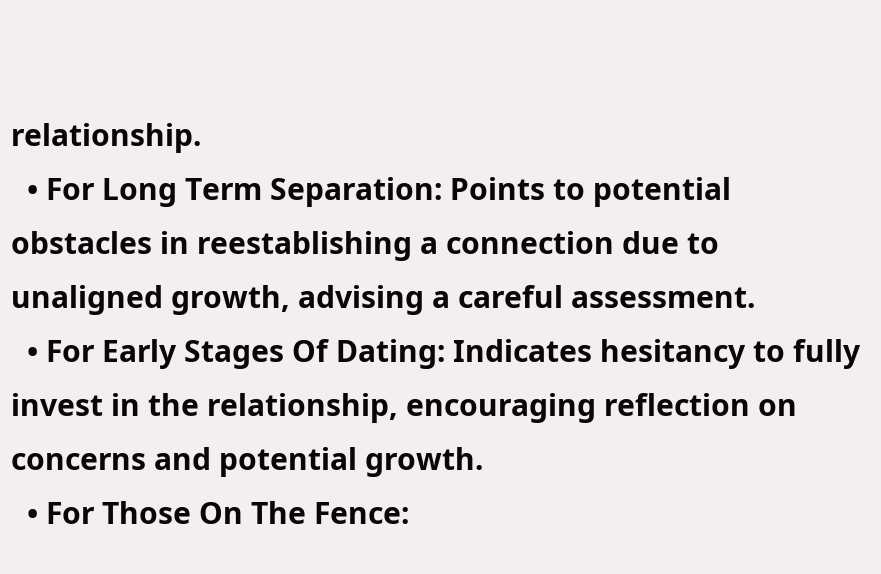relationship.
  • For Long Term Separation: Points to potential obstacles in reestablishing a connection due to unaligned growth, advising a careful assessment.
  • For Early Stages Of Dating: Indicates hesitancy to fully invest in the relationship, encouraging reflection on concerns and potential growth.
  • For Those On The Fence: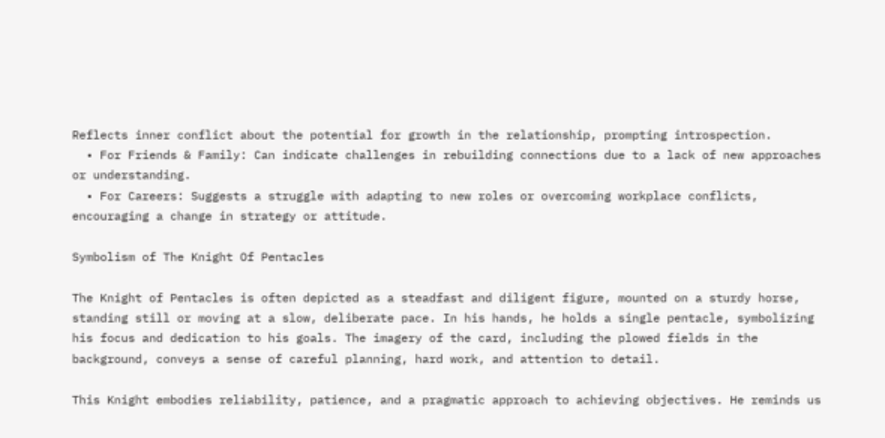Reflects inner conflict about the potential for growth in the relationship, prompting introspection.
  • For Friends & Family: Can indicate challenges in rebuilding connections due to a lack of new approaches or understanding.
  • For Careers: Suggests a struggle with adapting to new roles or overcoming workplace conflicts, encouraging a change in strategy or attitude.

Symbolism of The Knight Of Pentacles

The Knight of Pentacles is often depicted as a steadfast and diligent figure, mounted on a sturdy horse, standing still or moving at a slow, deliberate pace. In his hands, he holds a single pentacle, symbolizing his focus and dedication to his goals. The imagery of the card, including the plowed fields in the background, conveys a sense of careful planning, hard work, and attention to detail.

This Knight embodies reliability, patience, and a pragmatic approach to achieving objectives. He reminds us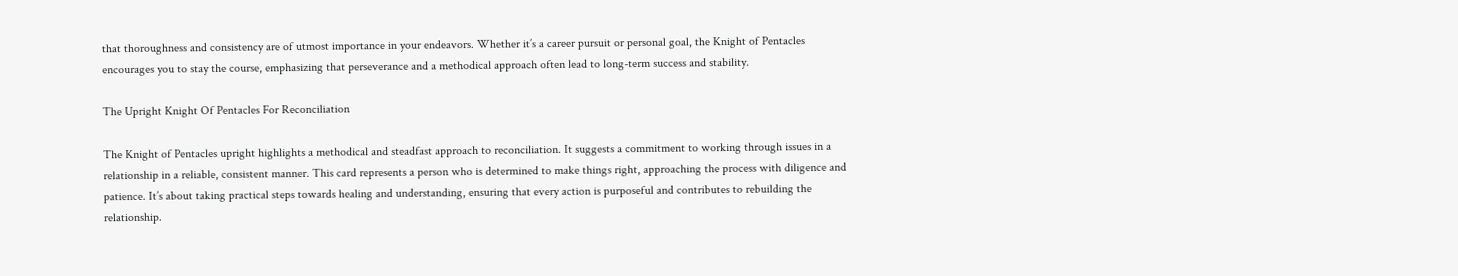that thoroughness and consistency are of utmost importance in your endeavors. Whether it’s a career pursuit or personal goal, the Knight of Pentacles encourages you to stay the course, emphasizing that perseverance and a methodical approach often lead to long-term success and stability.

The Upright Knight Of Pentacles For Reconciliation

The Knight of Pentacles upright highlights a methodical and steadfast approach to reconciliation. It suggests a commitment to working through issues in a relationship in a reliable, consistent manner. This card represents a person who is determined to make things right, approaching the process with diligence and patience. It’s about taking practical steps towards healing and understanding, ensuring that every action is purposeful and contributes to rebuilding the relationship.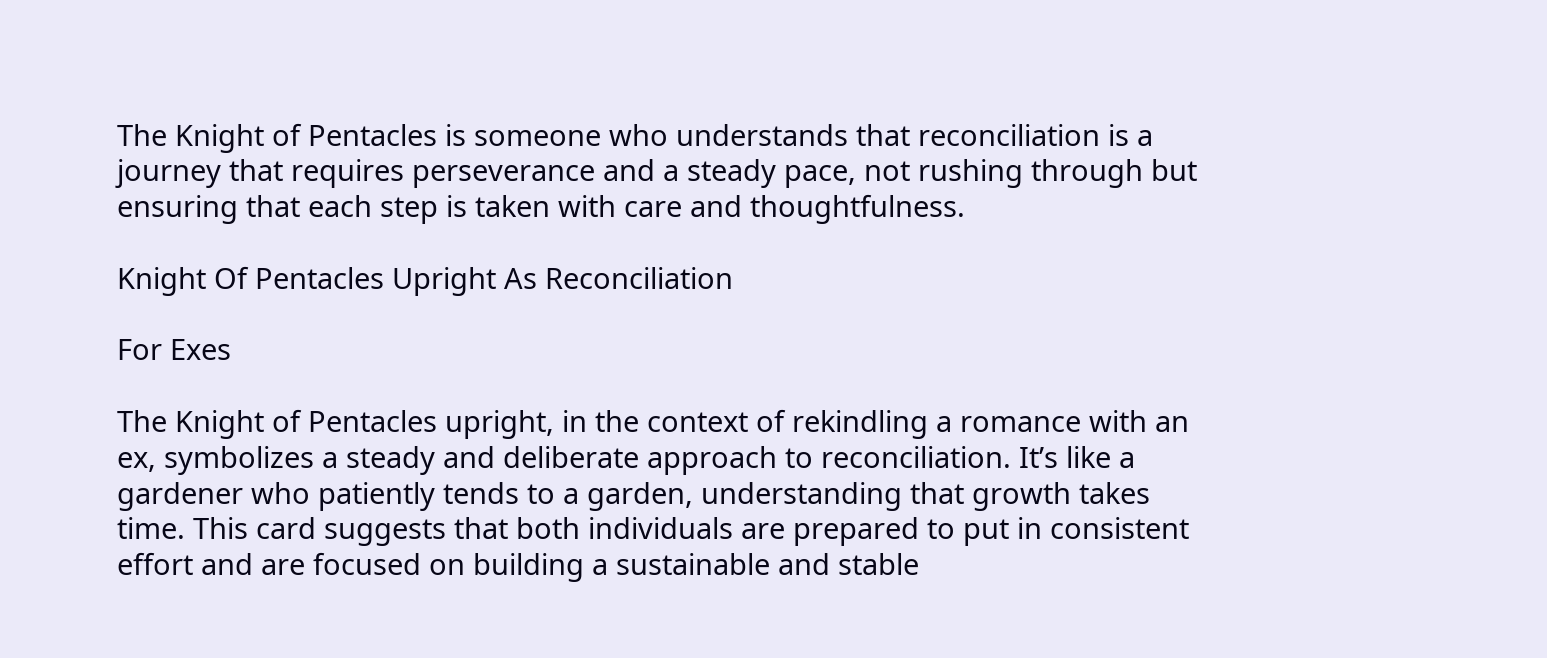The Knight of Pentacles is someone who understands that reconciliation is a journey that requires perseverance and a steady pace, not rushing through but ensuring that each step is taken with care and thoughtfulness.

Knight Of Pentacles Upright As Reconciliation

For Exes

The Knight of Pentacles upright, in the context of rekindling a romance with an ex, symbolizes a steady and deliberate approach to reconciliation. It’s like a gardener who patiently tends to a garden, understanding that growth takes time. This card suggests that both individuals are prepared to put in consistent effort and are focused on building a sustainable and stable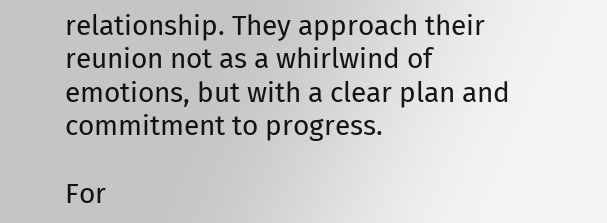relationship. They approach their reunion not as a whirlwind of emotions, but with a clear plan and commitment to progress.

For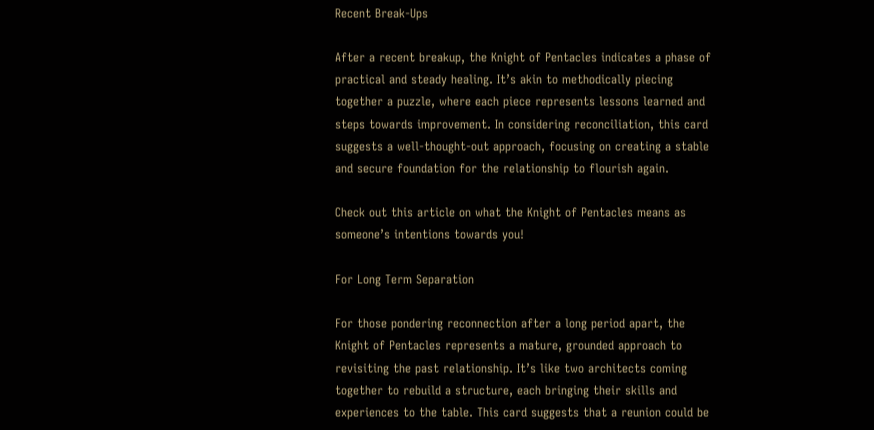Recent Break-Ups

After a recent breakup, the Knight of Pentacles indicates a phase of practical and steady healing. It’s akin to methodically piecing together a puzzle, where each piece represents lessons learned and steps towards improvement. In considering reconciliation, this card suggests a well-thought-out approach, focusing on creating a stable and secure foundation for the relationship to flourish again.

Check out this article on what the Knight of Pentacles means as someone’s intentions towards you!

For Long Term Separation

For those pondering reconnection after a long period apart, the Knight of Pentacles represents a mature, grounded approach to revisiting the past relationship. It’s like two architects coming together to rebuild a structure, each bringing their skills and experiences to the table. This card suggests that a reunion could be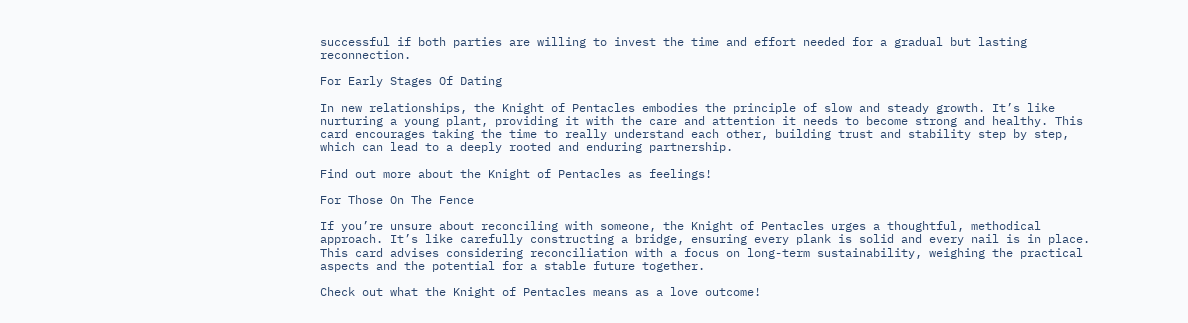successful if both parties are willing to invest the time and effort needed for a gradual but lasting reconnection.

For Early Stages Of Dating

In new relationships, the Knight of Pentacles embodies the principle of slow and steady growth. It’s like nurturing a young plant, providing it with the care and attention it needs to become strong and healthy. This card encourages taking the time to really understand each other, building trust and stability step by step, which can lead to a deeply rooted and enduring partnership.

Find out more about the Knight of Pentacles as feelings!

For Those On The Fence

If you’re unsure about reconciling with someone, the Knight of Pentacles urges a thoughtful, methodical approach. It’s like carefully constructing a bridge, ensuring every plank is solid and every nail is in place. This card advises considering reconciliation with a focus on long-term sustainability, weighing the practical aspects and the potential for a stable future together.

Check out what the Knight of Pentacles means as a love outcome!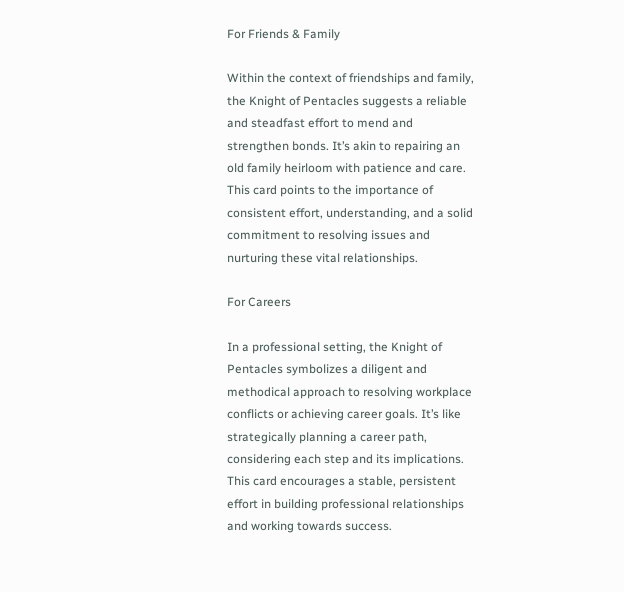For Friends & Family

Within the context of friendships and family, the Knight of Pentacles suggests a reliable and steadfast effort to mend and strengthen bonds. It’s akin to repairing an old family heirloom with patience and care. This card points to the importance of consistent effort, understanding, and a solid commitment to resolving issues and nurturing these vital relationships.

For Careers

In a professional setting, the Knight of Pentacles symbolizes a diligent and methodical approach to resolving workplace conflicts or achieving career goals. It’s like strategically planning a career path, considering each step and its implications. This card encourages a stable, persistent effort in building professional relationships and working towards success.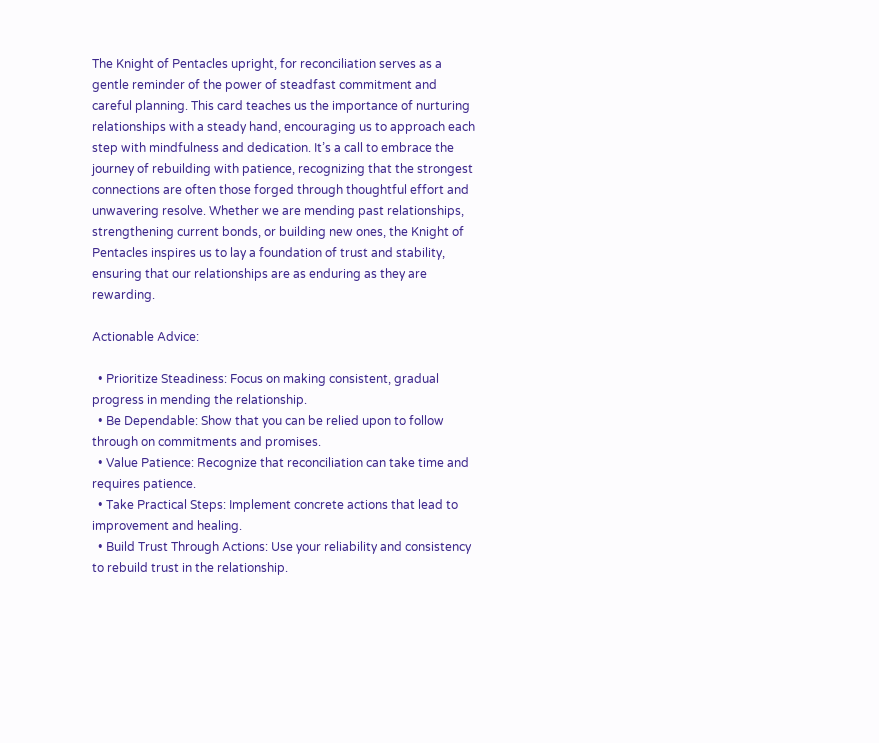The Knight of Pentacles upright, for reconciliation serves as a gentle reminder of the power of steadfast commitment and careful planning. This card teaches us the importance of nurturing relationships with a steady hand, encouraging us to approach each step with mindfulness and dedication. It’s a call to embrace the journey of rebuilding with patience, recognizing that the strongest connections are often those forged through thoughtful effort and unwavering resolve. Whether we are mending past relationships, strengthening current bonds, or building new ones, the Knight of Pentacles inspires us to lay a foundation of trust and stability, ensuring that our relationships are as enduring as they are rewarding.

Actionable Advice:

  • Prioritize Steadiness: Focus on making consistent, gradual progress in mending the relationship.
  • Be Dependable: Show that you can be relied upon to follow through on commitments and promises.
  • Value Patience: Recognize that reconciliation can take time and requires patience.
  • Take Practical Steps: Implement concrete actions that lead to improvement and healing.
  • Build Trust Through Actions: Use your reliability and consistency to rebuild trust in the relationship.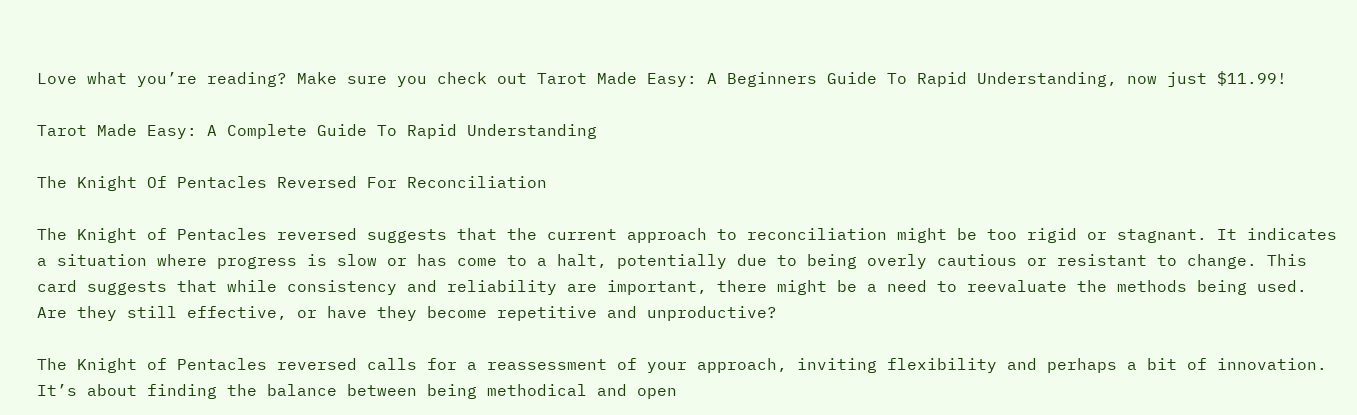Love what you’re reading? Make sure you check out Tarot Made Easy: A Beginners Guide To Rapid Understanding, now just $11.99!

Tarot Made Easy: A Complete Guide To Rapid Understanding

The Knight Of Pentacles Reversed For Reconciliation

The Knight of Pentacles reversed suggests that the current approach to reconciliation might be too rigid or stagnant. It indicates a situation where progress is slow or has come to a halt, potentially due to being overly cautious or resistant to change. This card suggests that while consistency and reliability are important, there might be a need to reevaluate the methods being used. Are they still effective, or have they become repetitive and unproductive?

The Knight of Pentacles reversed calls for a reassessment of your approach, inviting flexibility and perhaps a bit of innovation. It’s about finding the balance between being methodical and open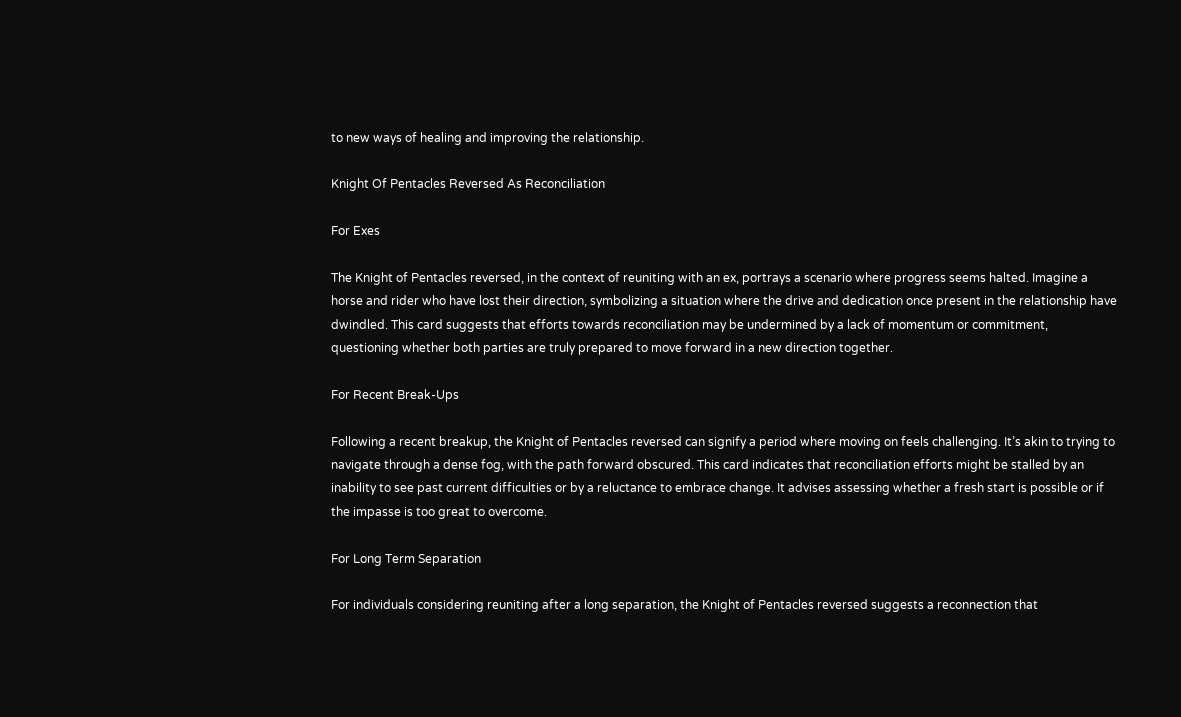to new ways of healing and improving the relationship.

Knight Of Pentacles Reversed As Reconciliation

For Exes

The Knight of Pentacles reversed, in the context of reuniting with an ex, portrays a scenario where progress seems halted. Imagine a horse and rider who have lost their direction, symbolizing a situation where the drive and dedication once present in the relationship have dwindled. This card suggests that efforts towards reconciliation may be undermined by a lack of momentum or commitment, questioning whether both parties are truly prepared to move forward in a new direction together.

For Recent Break-Ups

Following a recent breakup, the Knight of Pentacles reversed can signify a period where moving on feels challenging. It’s akin to trying to navigate through a dense fog, with the path forward obscured. This card indicates that reconciliation efforts might be stalled by an inability to see past current difficulties or by a reluctance to embrace change. It advises assessing whether a fresh start is possible or if the impasse is too great to overcome.

For Long Term Separation

For individuals considering reuniting after a long separation, the Knight of Pentacles reversed suggests a reconnection that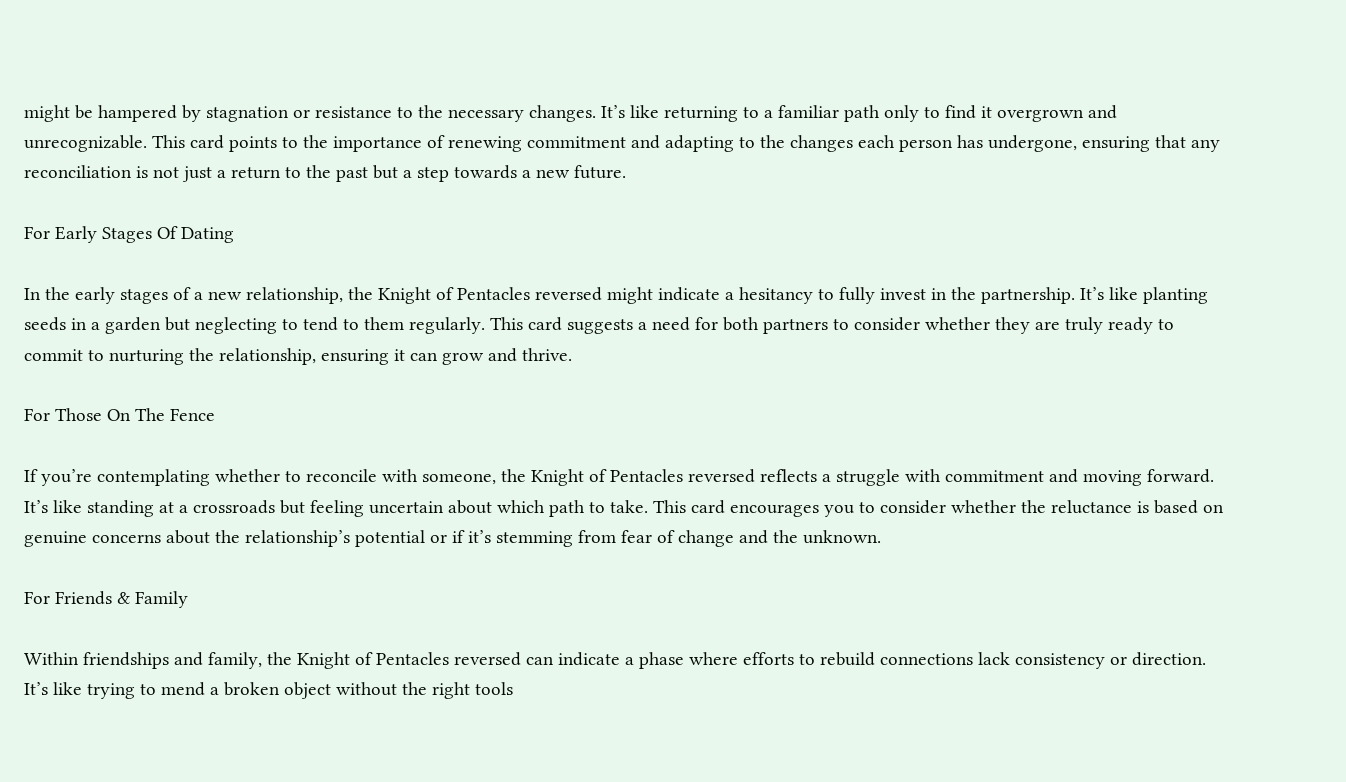might be hampered by stagnation or resistance to the necessary changes. It’s like returning to a familiar path only to find it overgrown and unrecognizable. This card points to the importance of renewing commitment and adapting to the changes each person has undergone, ensuring that any reconciliation is not just a return to the past but a step towards a new future.

For Early Stages Of Dating

In the early stages of a new relationship, the Knight of Pentacles reversed might indicate a hesitancy to fully invest in the partnership. It’s like planting seeds in a garden but neglecting to tend to them regularly. This card suggests a need for both partners to consider whether they are truly ready to commit to nurturing the relationship, ensuring it can grow and thrive.

For Those On The Fence

If you’re contemplating whether to reconcile with someone, the Knight of Pentacles reversed reflects a struggle with commitment and moving forward. It’s like standing at a crossroads but feeling uncertain about which path to take. This card encourages you to consider whether the reluctance is based on genuine concerns about the relationship’s potential or if it’s stemming from fear of change and the unknown.

For Friends & Family

Within friendships and family, the Knight of Pentacles reversed can indicate a phase where efforts to rebuild connections lack consistency or direction. It’s like trying to mend a broken object without the right tools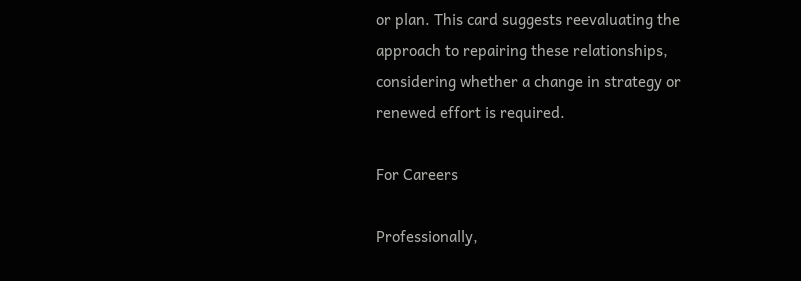or plan. This card suggests reevaluating the approach to repairing these relationships, considering whether a change in strategy or renewed effort is required.

For Careers

Professionally,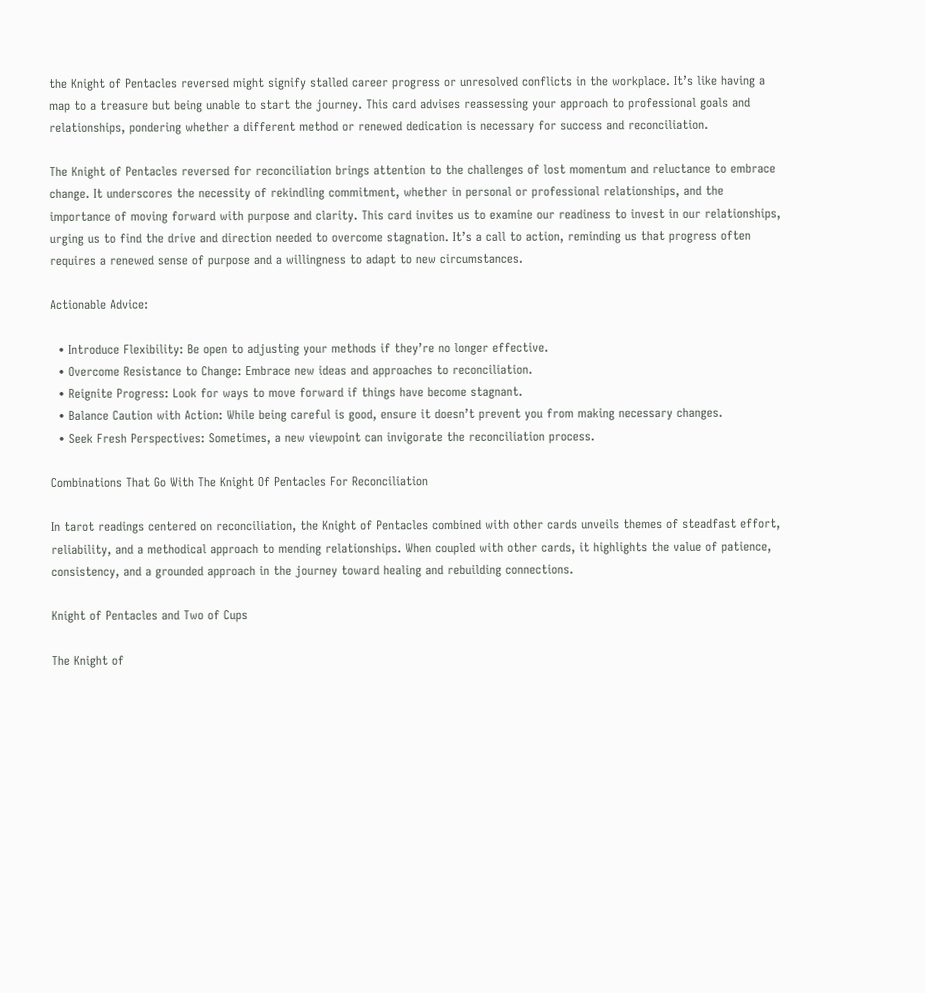the Knight of Pentacles reversed might signify stalled career progress or unresolved conflicts in the workplace. It’s like having a map to a treasure but being unable to start the journey. This card advises reassessing your approach to professional goals and relationships, pondering whether a different method or renewed dedication is necessary for success and reconciliation.

The Knight of Pentacles reversed for reconciliation brings attention to the challenges of lost momentum and reluctance to embrace change. It underscores the necessity of rekindling commitment, whether in personal or professional relationships, and the importance of moving forward with purpose and clarity. This card invites us to examine our readiness to invest in our relationships, urging us to find the drive and direction needed to overcome stagnation. It’s a call to action, reminding us that progress often requires a renewed sense of purpose and a willingness to adapt to new circumstances.

Actionable Advice:

  • Introduce Flexibility: Be open to adjusting your methods if they’re no longer effective.
  • Overcome Resistance to Change: Embrace new ideas and approaches to reconciliation.
  • Reignite Progress: Look for ways to move forward if things have become stagnant.
  • Balance Caution with Action: While being careful is good, ensure it doesn’t prevent you from making necessary changes.
  • Seek Fresh Perspectives: Sometimes, a new viewpoint can invigorate the reconciliation process.

Combinations That Go With The Knight Of Pentacles For Reconciliation

In tarot readings centered on reconciliation, the Knight of Pentacles combined with other cards unveils themes of steadfast effort, reliability, and a methodical approach to mending relationships. When coupled with other cards, it highlights the value of patience, consistency, and a grounded approach in the journey toward healing and rebuilding connections.

Knight of Pentacles and Two of Cups

The Knight of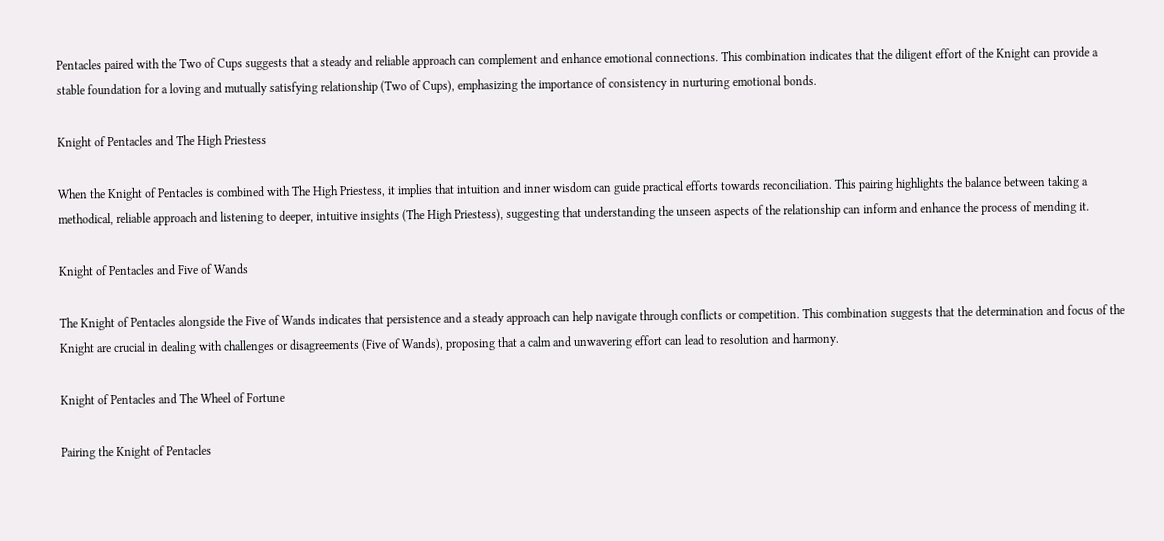Pentacles paired with the Two of Cups suggests that a steady and reliable approach can complement and enhance emotional connections. This combination indicates that the diligent effort of the Knight can provide a stable foundation for a loving and mutually satisfying relationship (Two of Cups), emphasizing the importance of consistency in nurturing emotional bonds.

Knight of Pentacles and The High Priestess

When the Knight of Pentacles is combined with The High Priestess, it implies that intuition and inner wisdom can guide practical efforts towards reconciliation. This pairing highlights the balance between taking a methodical, reliable approach and listening to deeper, intuitive insights (The High Priestess), suggesting that understanding the unseen aspects of the relationship can inform and enhance the process of mending it.

Knight of Pentacles and Five of Wands

The Knight of Pentacles alongside the Five of Wands indicates that persistence and a steady approach can help navigate through conflicts or competition. This combination suggests that the determination and focus of the Knight are crucial in dealing with challenges or disagreements (Five of Wands), proposing that a calm and unwavering effort can lead to resolution and harmony.

Knight of Pentacles and The Wheel of Fortune

Pairing the Knight of Pentacles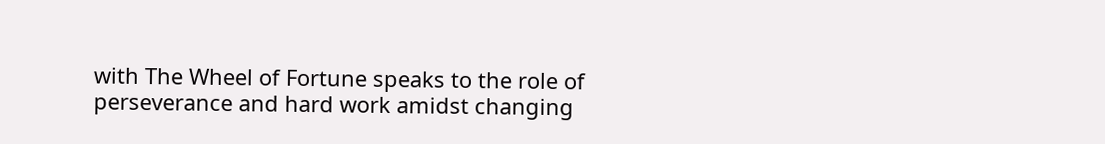with The Wheel of Fortune speaks to the role of perseverance and hard work amidst changing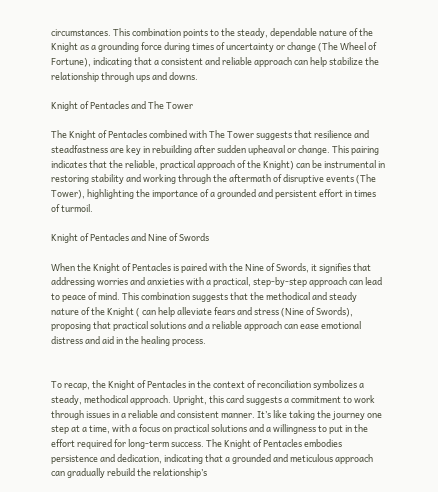circumstances. This combination points to the steady, dependable nature of the Knight as a grounding force during times of uncertainty or change (The Wheel of Fortune), indicating that a consistent and reliable approach can help stabilize the relationship through ups and downs.

Knight of Pentacles and The Tower

The Knight of Pentacles combined with The Tower suggests that resilience and steadfastness are key in rebuilding after sudden upheaval or change. This pairing indicates that the reliable, practical approach of the Knight) can be instrumental in restoring stability and working through the aftermath of disruptive events (The Tower), highlighting the importance of a grounded and persistent effort in times of turmoil.

Knight of Pentacles and Nine of Swords

When the Knight of Pentacles is paired with the Nine of Swords, it signifies that addressing worries and anxieties with a practical, step-by-step approach can lead to peace of mind. This combination suggests that the methodical and steady nature of the Knight ( can help alleviate fears and stress (Nine of Swords), proposing that practical solutions and a reliable approach can ease emotional distress and aid in the healing process.


To recap, the Knight of Pentacles in the context of reconciliation symbolizes a steady, methodical approach. Upright, this card suggests a commitment to work through issues in a reliable and consistent manner. It’s like taking the journey one step at a time, with a focus on practical solutions and a willingness to put in the effort required for long-term success. The Knight of Pentacles embodies persistence and dedication, indicating that a grounded and meticulous approach can gradually rebuild the relationship’s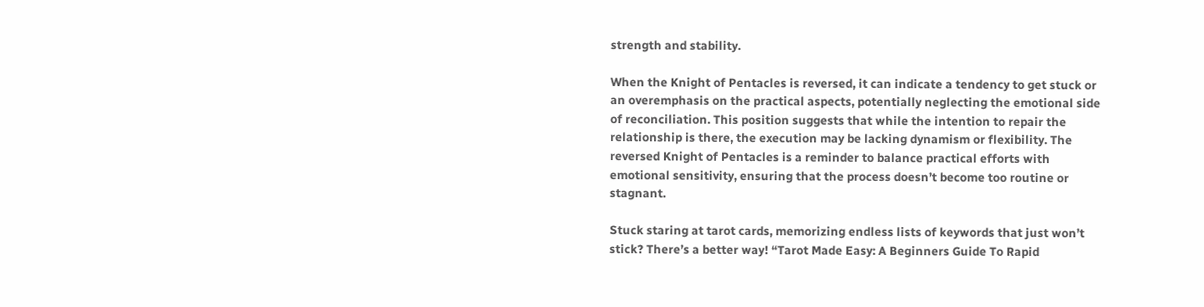strength and stability.

When the Knight of Pentacles is reversed, it can indicate a tendency to get stuck or an overemphasis on the practical aspects, potentially neglecting the emotional side of reconciliation. This position suggests that while the intention to repair the relationship is there, the execution may be lacking dynamism or flexibility. The reversed Knight of Pentacles is a reminder to balance practical efforts with emotional sensitivity, ensuring that the process doesn’t become too routine or stagnant.

Stuck staring at tarot cards, memorizing endless lists of keywords that just won’t stick? There’s a better way! “Tarot Made Easy: A Beginners Guide To Rapid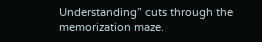Understanding” cuts through the memorization maze.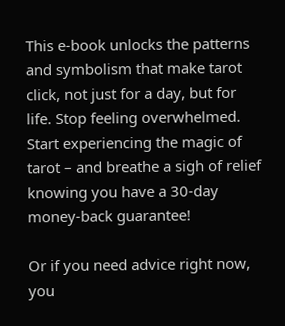This e-book unlocks the patterns and symbolism that make tarot click, not just for a day, but for life. Stop feeling overwhelmed. Start experiencing the magic of tarot – and breathe a sigh of relief knowing you have a 30-day money-back guarantee!

Or if you need advice right now, you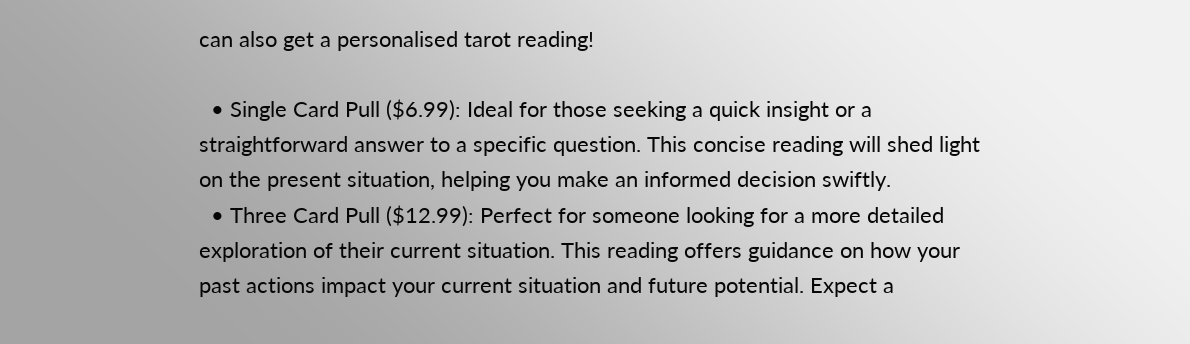can also get a personalised tarot reading!

  • Single Card Pull ($6.99): Ideal for those seeking a quick insight or a straightforward answer to a specific question. This concise reading will shed light on the present situation, helping you make an informed decision swiftly.
  • Three Card Pull ($12.99): Perfect for someone looking for a more detailed exploration of their current situation. This reading offers guidance on how your past actions impact your current situation and future potential. Expect a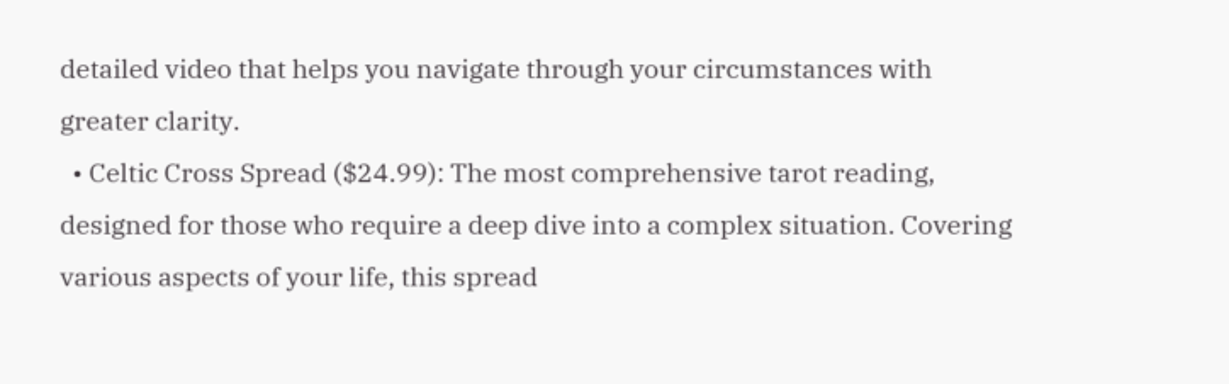detailed video that helps you navigate through your circumstances with greater clarity.
  • Celtic Cross Spread ($24.99): The most comprehensive tarot reading, designed for those who require a deep dive into a complex situation. Covering various aspects of your life, this spread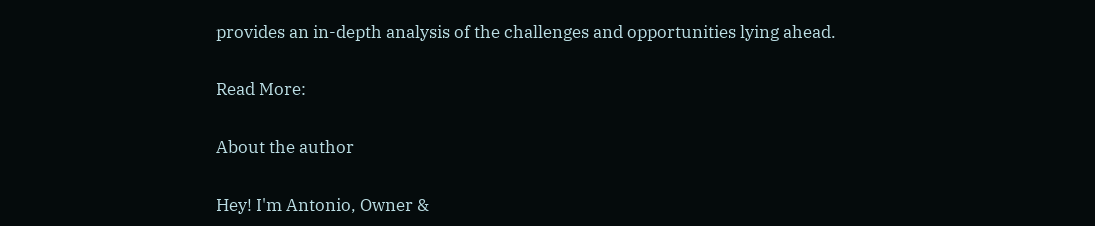provides an in-depth analysis of the challenges and opportunities lying ahead.

Read More:

About the author

Hey! I'm Antonio, Owner &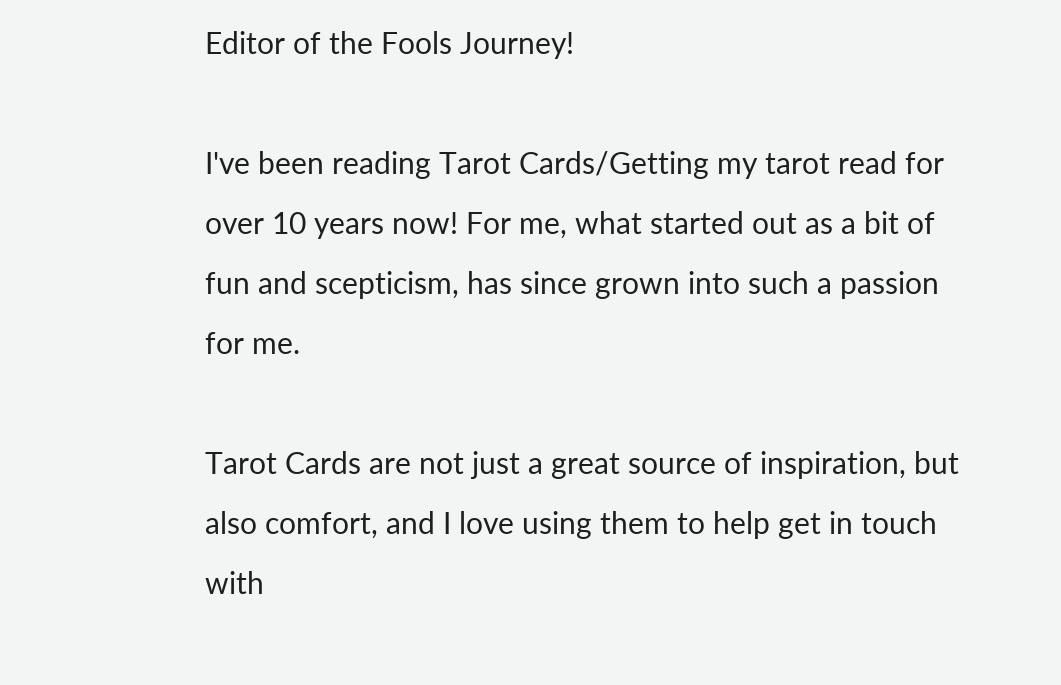Editor of the Fools Journey!

I've been reading Tarot Cards/Getting my tarot read for over 10 years now! For me, what started out as a bit of fun and scepticism, has since grown into such a passion for me.

Tarot Cards are not just a great source of inspiration, but also comfort, and I love using them to help get in touch with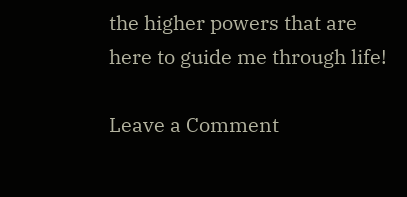the higher powers that are here to guide me through life!

Leave a Comment